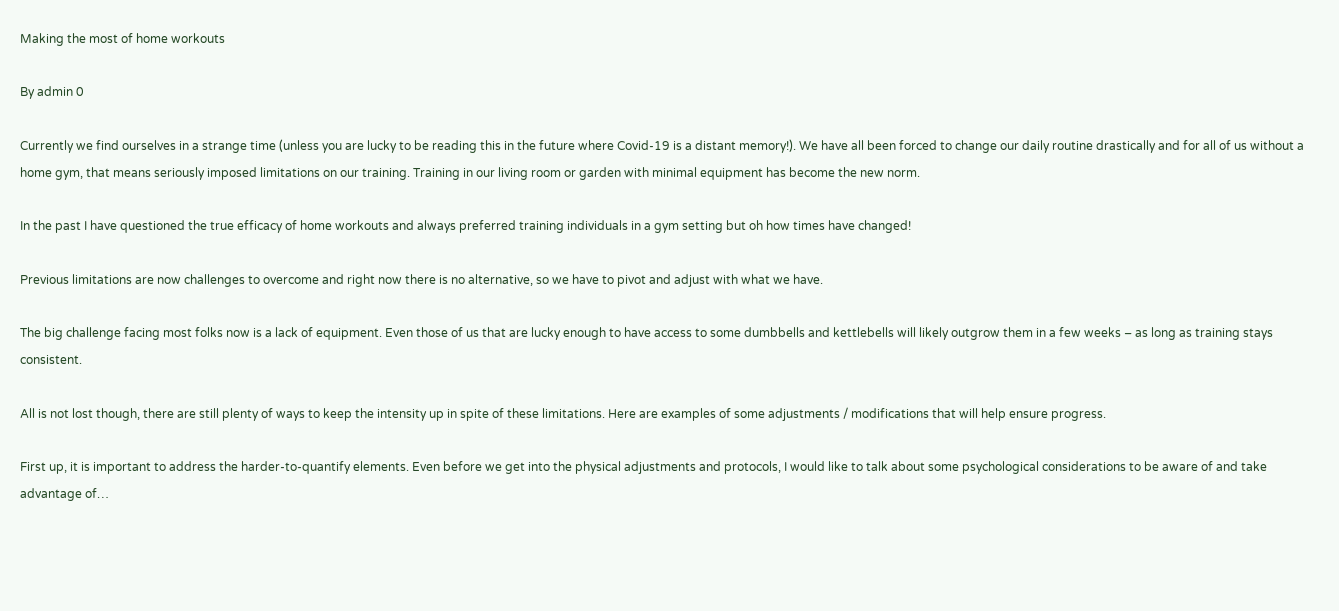Making the most of home workouts

By admin 0

Currently we find ourselves in a strange time (unless you are lucky to be reading this in the future where Covid-19 is a distant memory!). We have all been forced to change our daily routine drastically and for all of us without a home gym, that means seriously imposed limitations on our training. Training in our living room or garden with minimal equipment has become the new norm.

In the past I have questioned the true efficacy of home workouts and always preferred training individuals in a gym setting but oh how times have changed!

Previous limitations are now challenges to overcome and right now there is no alternative, so we have to pivot and adjust with what we have.

The big challenge facing most folks now is a lack of equipment. Even those of us that are lucky enough to have access to some dumbbells and kettlebells will likely outgrow them in a few weeks – as long as training stays consistent.

All is not lost though, there are still plenty of ways to keep the intensity up in spite of these limitations. Here are examples of some adjustments / modifications that will help ensure progress.

First up, it is important to address the harder-to-quantify elements. Even before we get into the physical adjustments and protocols, I would like to talk about some psychological considerations to be aware of and take advantage of…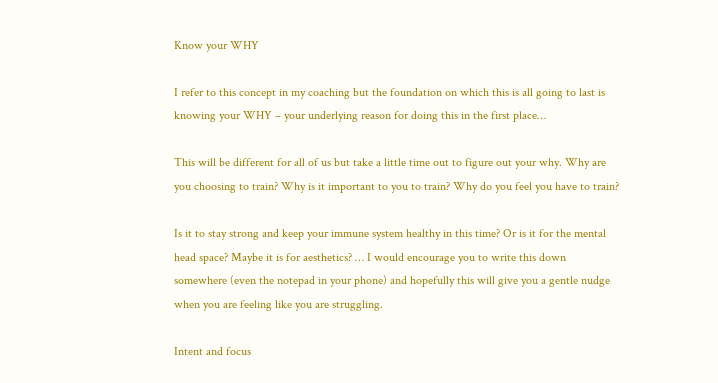Know your WHY

I refer to this concept in my coaching but the foundation on which this is all going to last is knowing your WHY – your underlying reason for doing this in the first place…

This will be different for all of us but take a little time out to figure out your why. Why are you choosing to train? Why is it important to you to train? Why do you feel you have to train?

Is it to stay strong and keep your immune system healthy in this time? Or is it for the mental head space? Maybe it is for aesthetics? … I would encourage you to write this down somewhere (even the notepad in your phone) and hopefully this will give you a gentle nudge when you are feeling like you are struggling.

Intent and focus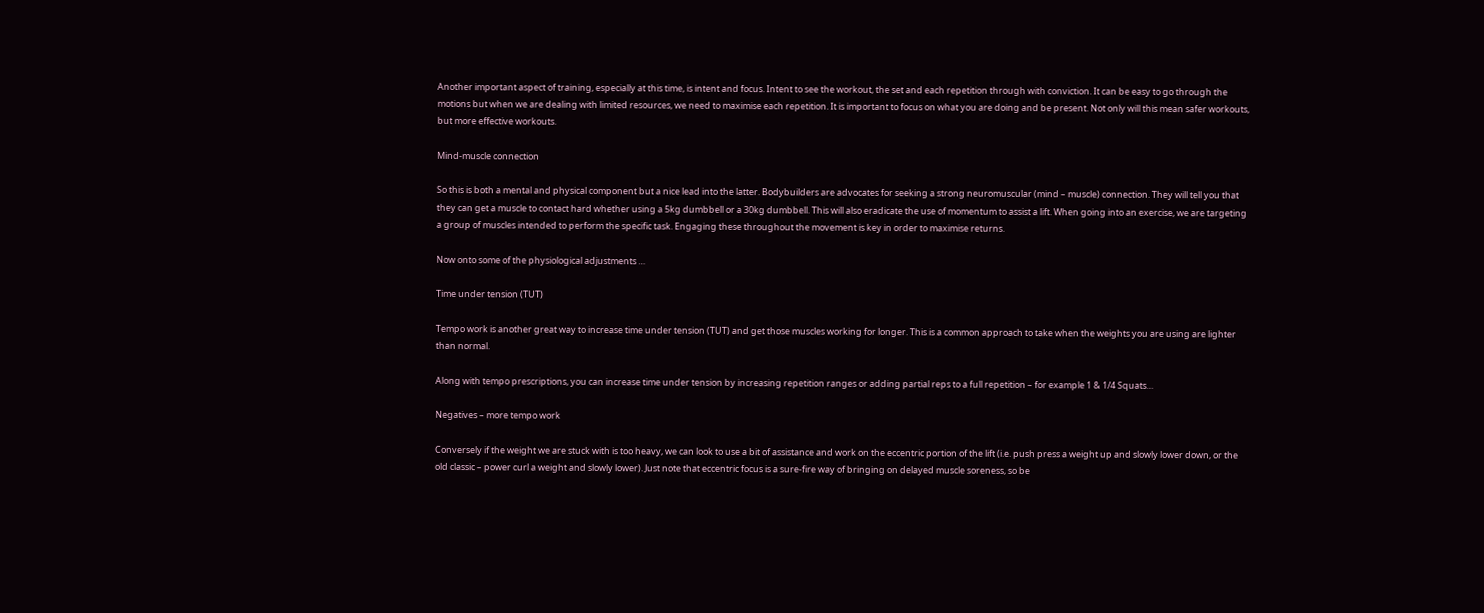Another important aspect of training, especially at this time, is intent and focus. Intent to see the workout, the set and each repetition through with conviction. It can be easy to go through the motions but when we are dealing with limited resources, we need to maximise each repetition. It is important to focus on what you are doing and be present. Not only will this mean safer workouts, but more effective workouts.

Mind-muscle connection

So this is both a mental and physical component but a nice lead into the latter. Bodybuilders are advocates for seeking a strong neuromuscular (mind – muscle) connection. They will tell you that they can get a muscle to contact hard whether using a 5kg dumbbell or a 30kg dumbbell. This will also eradicate the use of momentum to assist a lift. When going into an exercise, we are targeting a group of muscles intended to perform the specific task. Engaging these throughout the movement is key in order to maximise returns.

Now onto some of the physiological adjustments …

Time under tension (TUT)

Tempo work is another great way to increase time under tension (TUT) and get those muscles working for longer. This is a common approach to take when the weights you are using are lighter than normal.

Along with tempo prescriptions, you can increase time under tension by increasing repetition ranges or adding partial reps to a full repetition – for example 1 & 1/4 Squats…

Negatives – more tempo work

Conversely if the weight we are stuck with is too heavy, we can look to use a bit of assistance and work on the eccentric portion of the lift (i.e. push press a weight up and slowly lower down, or the old classic – power curl a weight and slowly lower). Just note that eccentric focus is a sure-fire way of bringing on delayed muscle soreness, so be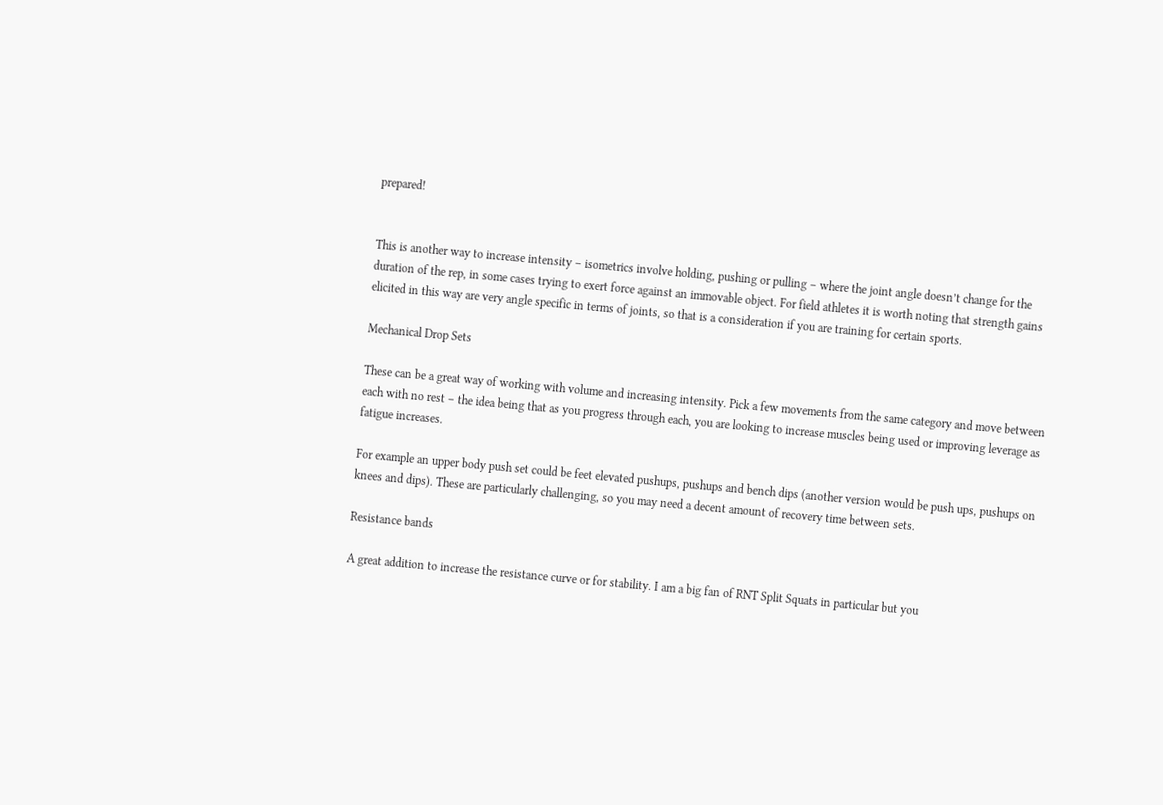prepared!


This is another way to increase intensity – isometrics involve holding, pushing or pulling – where the joint angle doesn’t change for the duration of the rep, in some cases trying to exert force against an immovable object. For field athletes it is worth noting that strength gains elicited in this way are very angle specific in terms of joints, so that is a consideration if you are training for certain sports.

Mechanical Drop Sets

These can be a great way of working with volume and increasing intensity. Pick a few movements from the same category and move between each with no rest – the idea being that as you progress through each, you are looking to increase muscles being used or improving leverage as fatigue increases.

For example an upper body push set could be feet elevated pushups, pushups and bench dips (another version would be push ups, pushups on knees and dips). These are particularly challenging, so you may need a decent amount of recovery time between sets.

Resistance bands

A great addition to increase the resistance curve or for stability. I am a big fan of RNT Split Squats in particular but you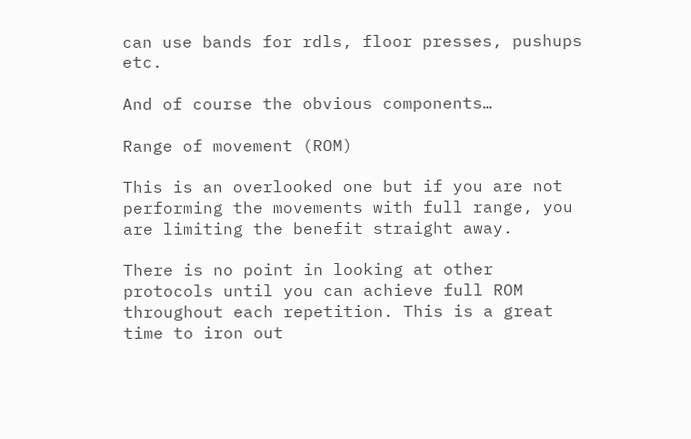can use bands for rdls, floor presses, pushups etc.

And of course the obvious components…

Range of movement (ROM)

This is an overlooked one but if you are not performing the movements with full range, you are limiting the benefit straight away.

There is no point in looking at other protocols until you can achieve full ROM throughout each repetition. This is a great time to iron out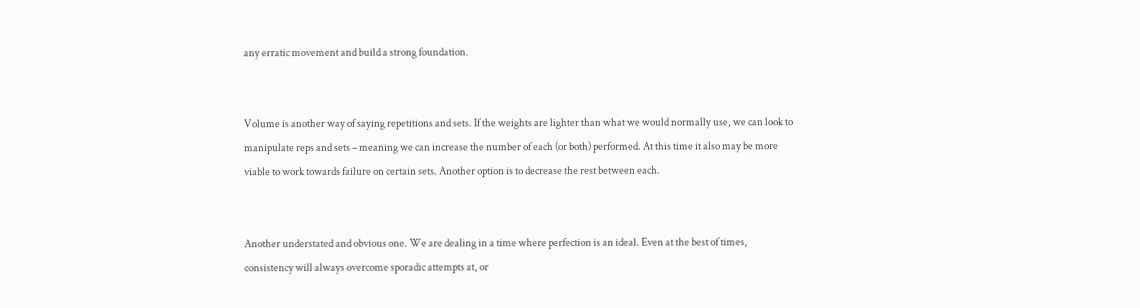any erratic movement and build a strong foundation.


Volume is another way of saying repetitions and sets. If the weights are lighter than what we would normally use, we can look to manipulate reps and sets – meaning we can increase the number of each (or both) performed. At this time it also may be more viable to work towards failure on certain sets. Another option is to decrease the rest between each.


Another understated and obvious one. We are dealing in a time where perfection is an ideal. Even at the best of times, consistency will always overcome sporadic attempts at, or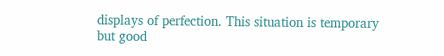displays of perfection. This situation is temporary but good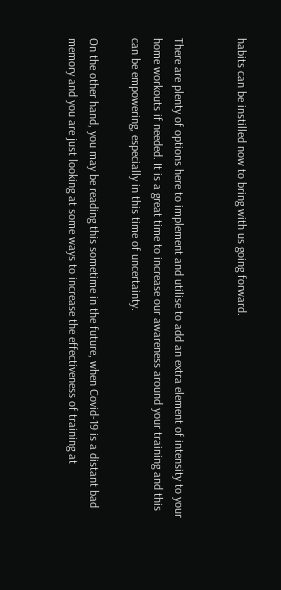habits can be instilled now to bring with us going forward.


There are plenty of options here to implement and utilise to add an extra element of intensity to your home workouts if needed. It is a great time to increase our awareness around your training and this can be empowering, especially in this time of uncertainty.

On the other hand, you may be reading this sometime in the future, when Covid-19 is a distant bad memory and you are just looking at some ways to increase the effectiveness of training at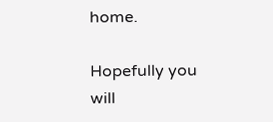home.

Hopefully you will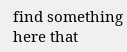find something here that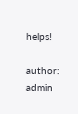helps!

author: admin